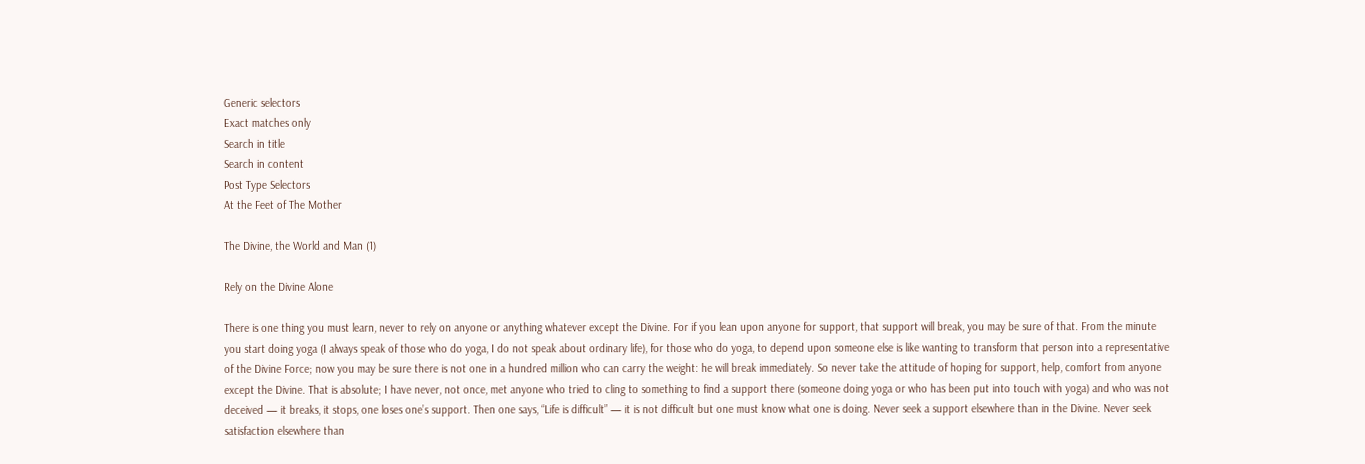Generic selectors
Exact matches only
Search in title
Search in content
Post Type Selectors
At the Feet of The Mother

The Divine, the World and Man (1)

Rely on the Divine Alone

There is one thing you must learn, never to rely on anyone or anything whatever except the Divine. For if you lean upon anyone for support, that support will break, you may be sure of that. From the minute you start doing yoga (I always speak of those who do yoga, I do not speak about ordinary life), for those who do yoga, to depend upon someone else is like wanting to transform that person into a representative of the Divine Force; now you may be sure there is not one in a hundred million who can carry the weight: he will break immediately. So never take the attitude of hoping for support, help, comfort from anyone except the Divine. That is absolute; I have never, not once, met anyone who tried to cling to something to find a support there (someone doing yoga or who has been put into touch with yoga) and who was not deceived — it breaks, it stops, one loses one’s support. Then one says, “Life is difficult” — it is not difficult but one must know what one is doing. Never seek a support elsewhere than in the Divine. Never seek satisfaction elsewhere than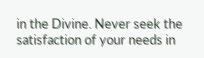in the Divine. Never seek the satisfaction of your needs in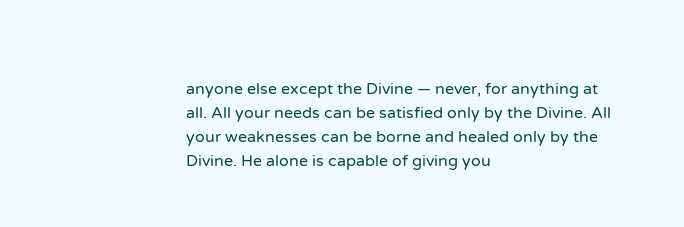anyone else except the Divine — never, for anything at all. All your needs can be satisfied only by the Divine. All your weaknesses can be borne and healed only by the Divine. He alone is capable of giving you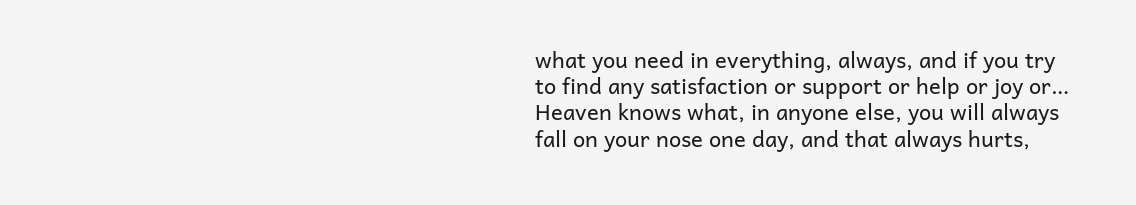what you need in everything, always, and if you try to find any satisfaction or support or help or joy or… Heaven knows what, in anyone else, you will always fall on your nose one day, and that always hurts,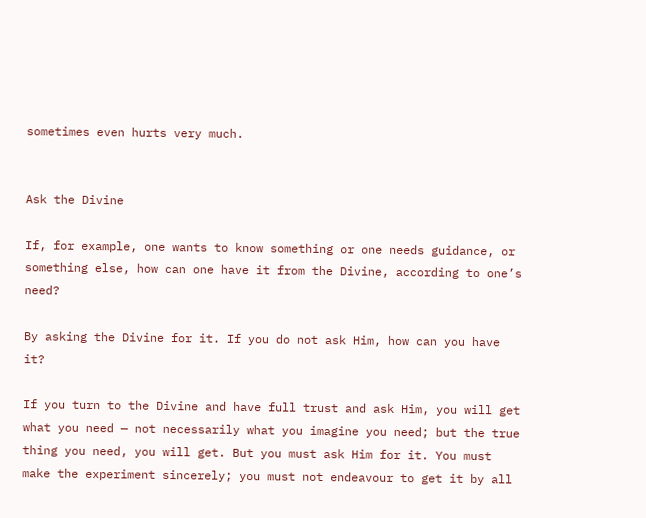sometimes even hurts very much.


Ask the Divine

If, for example, one wants to know something or one needs guidance, or something else, how can one have it from the Divine, according to one’s need?

By asking the Divine for it. If you do not ask Him, how can you have it?

If you turn to the Divine and have full trust and ask Him, you will get what you need — not necessarily what you imagine you need; but the true thing you need, you will get. But you must ask Him for it. You must make the experiment sincerely; you must not endeavour to get it by all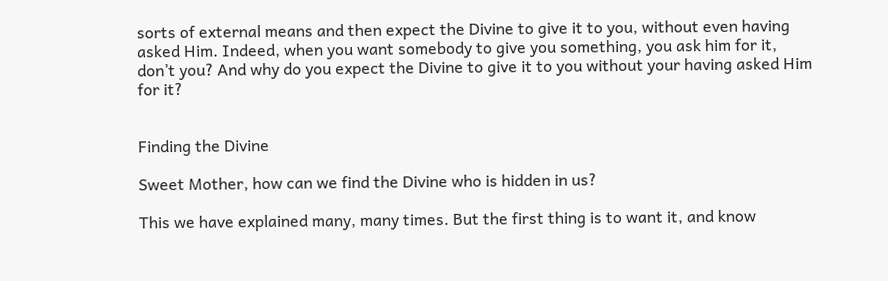sorts of external means and then expect the Divine to give it to you, without even having asked Him. Indeed, when you want somebody to give you something, you ask him for it, don’t you? And why do you expect the Divine to give it to you without your having asked Him for it?


Finding the Divine

Sweet Mother, how can we find the Divine who is hidden in us?

This we have explained many, many times. But the first thing is to want it, and know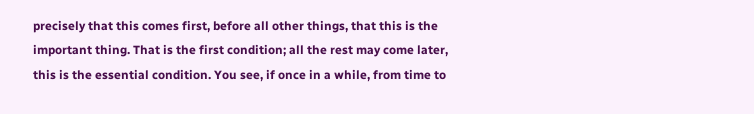precisely that this comes first, before all other things, that this is the important thing. That is the first condition; all the rest may come later, this is the essential condition. You see, if once in a while, from time to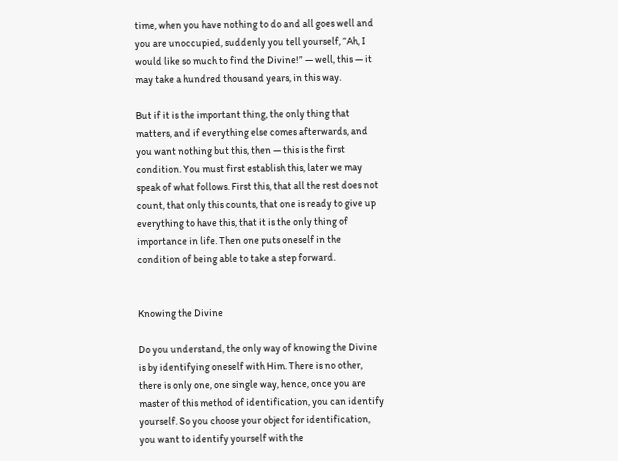time, when you have nothing to do and all goes well and you are unoccupied, suddenly you tell yourself, “Ah, I would like so much to find the Divine!” — well, this — it may take a hundred thousand years, in this way.

But if it is the important thing, the only thing that matters, and if everything else comes afterwards, and you want nothing but this, then — this is the first condition. You must first establish this, later we may speak of what follows. First this, that all the rest does not count, that only this counts, that one is ready to give up everything to have this, that it is the only thing of importance in life. Then one puts oneself in the condition of being able to take a step forward.


Knowing the Divine

Do you understand, the only way of knowing the Divine is by identifying oneself with Him. There is no other, there is only one, one single way, hence, once you are master of this method of identification, you can identify yourself. So you choose your object for identification, you want to identify yourself with the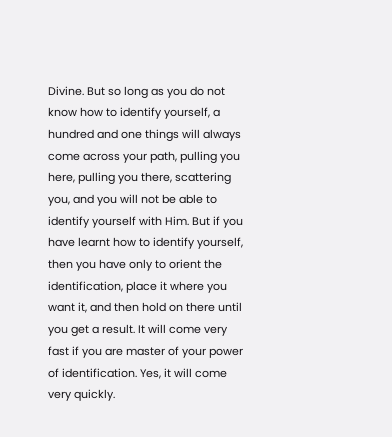Divine. But so long as you do not know how to identify yourself, a hundred and one things will always come across your path, pulling you here, pulling you there, scattering you, and you will not be able to identify yourself with Him. But if you have learnt how to identify yourself, then you have only to orient the identification, place it where you want it, and then hold on there until you get a result. It will come very fast if you are master of your power of identification. Yes, it will come very quickly.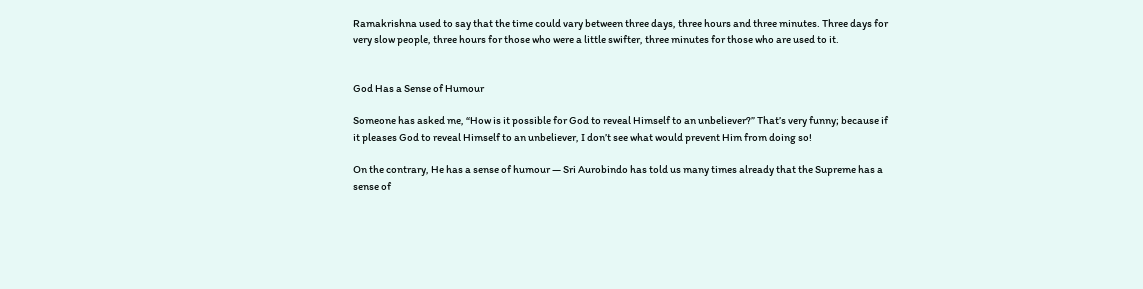Ramakrishna used to say that the time could vary between three days, three hours and three minutes. Three days for very slow people, three hours for those who were a little swifter, three minutes for those who are used to it.


God Has a Sense of Humour

Someone has asked me, “How is it possible for God to reveal Himself to an unbeliever?” That’s very funny; because if it pleases God to reveal Himself to an unbeliever, I don’t see what would prevent Him from doing so!

On the contrary, He has a sense of humour — Sri Aurobindo has told us many times already that the Supreme has a sense of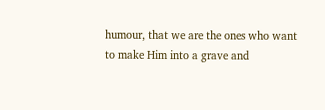humour, that we are the ones who want to make Him into a grave and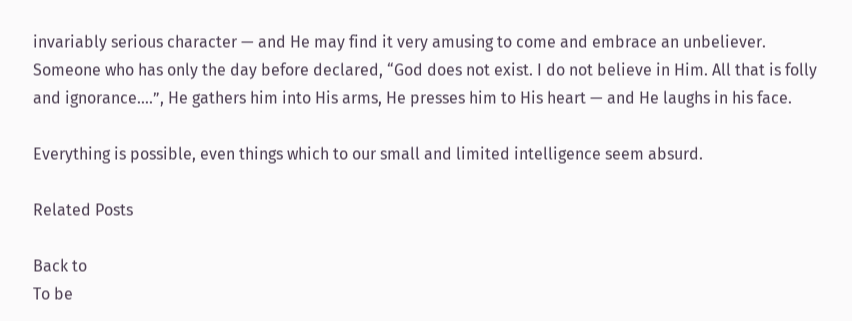invariably serious character — and He may find it very amusing to come and embrace an unbeliever. Someone who has only the day before declared, “God does not exist. I do not believe in Him. All that is folly and ignorance….”, He gathers him into His arms, He presses him to His heart — and He laughs in his face.

Everything is possible, even things which to our small and limited intelligence seem absurd.

Related Posts

Back to
To be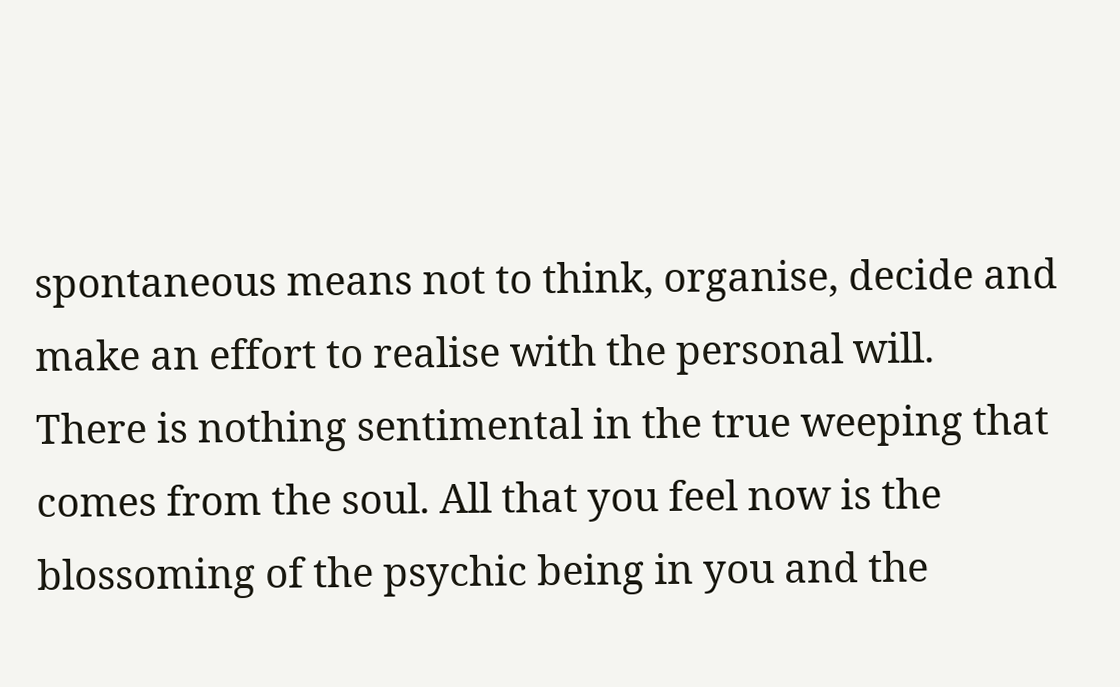spontaneous means not to think, organise, decide and make an effort to realise with the personal will.
There is nothing sentimental in the true weeping that comes from the soul. All that you feel now is the blossoming of the psychic being in you and the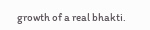growth of a real bhakti.